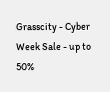Grasscity - Cyber Week Sale - up to 50%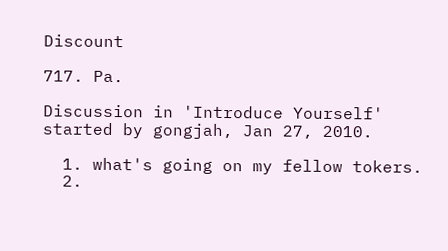Discount

717. Pa.

Discussion in 'Introduce Yourself' started by gongjah, Jan 27, 2010.

  1. what's going on my fellow tokers.
  2.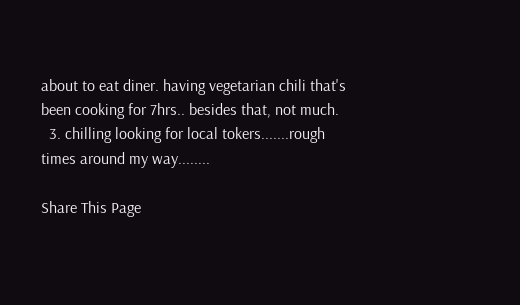about to eat diner. having vegetarian chili that's been cooking for 7hrs.. besides that, not much.
  3. chilling looking for local tokers.......rough times around my way........

Share This Page